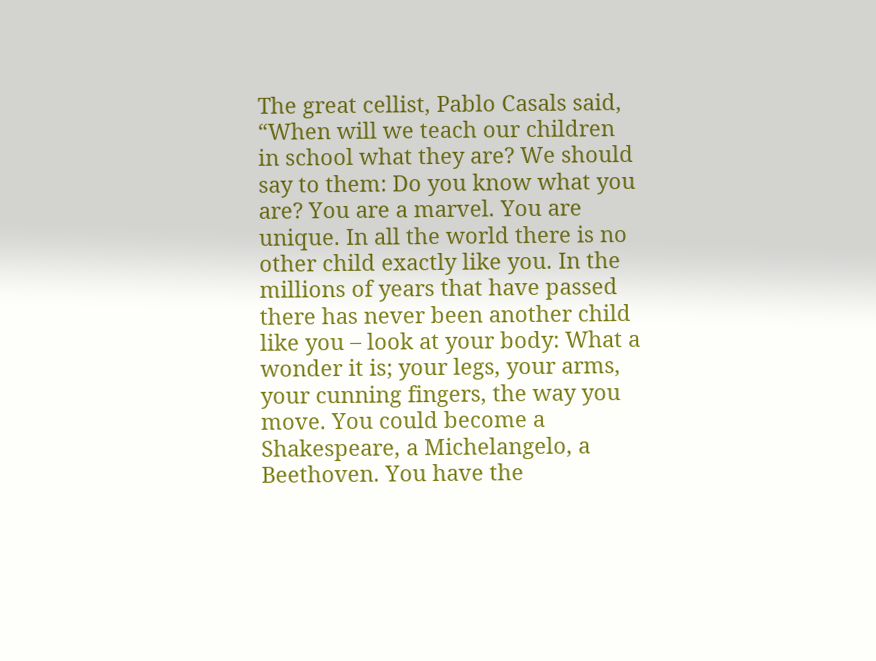The great cellist, Pablo Casals said, “When will we teach our children in school what they are? We should say to them: Do you know what you are? You are a marvel. You are unique. In all the world there is no other child exactly like you. In the millions of years that have passed there has never been another child like you – look at your body: What a wonder it is; your legs, your arms, your cunning fingers, the way you move. You could become a Shakespeare, a Michelangelo, a Beethoven. You have the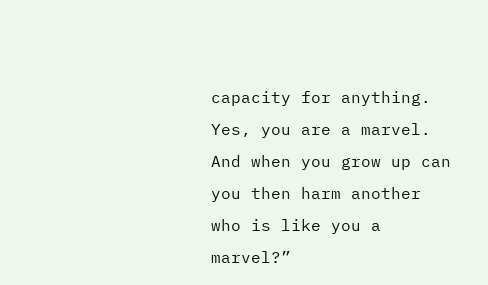capacity for anything. Yes, you are a marvel. And when you grow up can you then harm another who is like you a marvel?”